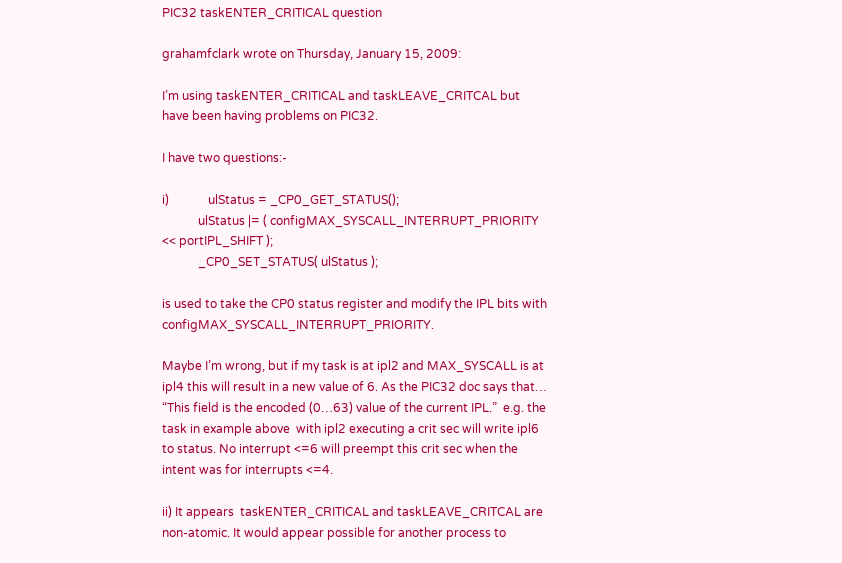PIC32 taskENTER_CRITICAL question

grahamfclark wrote on Thursday, January 15, 2009:

I’m using taskENTER_CRITICAL and taskLEAVE_CRITCAL but have been having problems on PIC32.

I have two questions:-

i)             ulStatus = _CP0_GET_STATUS();
            ulStatus |= ( configMAX_SYSCALL_INTERRUPT_PRIORITY << portIPL_SHIFT );
            _CP0_SET_STATUS( ulStatus );

is used to take the CP0 status register and modify the IPL bits with  configMAX_SYSCALL_INTERRUPT_PRIORITY.

Maybe I’m wrong, but if my task is at ipl2 and MAX_SYSCALL is at ipl4 this will result in a new value of 6. As the PIC32 doc says that… “This field is the encoded (0…63) value of the current IPL.”  e.g. the task in example above  with ipl2 executing a crit sec will write ipl6 to status. No interrupt <=6 will preempt this crit sec when the intent was for interrupts <=4.

ii) It appears  taskENTER_CRITICAL and taskLEAVE_CRITCAL are non-atomic. It would appear possible for another process to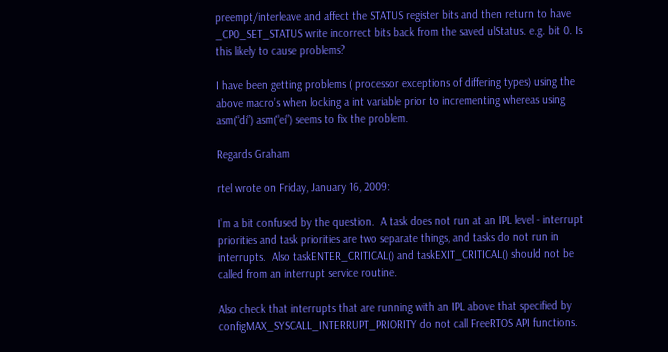preempt/interleave and affect the STATUS register bits and then return to have _CP0_SET_STATUS write incorrect bits back from the saved ulStatus. e.g. bit 0. Is this likely to cause problems?

I have been getting problems ( processor exceptions of differing types) using the above macro’s when locking a int variable prior to incrementing whereas using asm(“di”) asm(“ei”) seems to fix the problem.

Regards Graham

rtel wrote on Friday, January 16, 2009:

I’m a bit confused by the question.  A task does not run at an IPL level - interrupt priorities and task priorities are two separate things, and tasks do not run in interrupts.  Also taskENTER_CRITICAL() and taskEXIT_CRITICAL() should not be called from an interrupt service routine.

Also check that interrupts that are running with an IPL above that specified by configMAX_SYSCALL_INTERRUPT_PRIORITY do not call FreeRTOS API functions.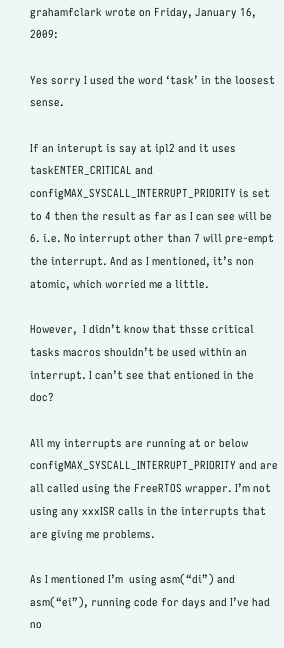grahamfclark wrote on Friday, January 16, 2009:

Yes sorry I used the word ‘task’ in the loosest sense.

If an interupt is say at ipl2 and it uses taskENTER_CRITICAL and configMAX_SYSCALL_INTERRUPT_PRIORITY is set to 4 then the result as far as I can see will be 6. i.e. No interrupt other than 7 will pre-empt the interrupt. And as I mentioned, it’s non atomic, which worried me a little.

However,  I didn’t know that thsse critical tasks macros shouldn’t be used within an interrupt. I can’t see that entioned in the doc?

All my interrupts are running at or below configMAX_SYSCALL_INTERRUPT_PRIORITY and are all called using the FreeRTOS wrapper. I’m not using any xxxISR calls in the interrupts that are giving me problems.

As I mentioned I’m  using asm(“di”) and asm(“ei”), running code for days and I’ve had no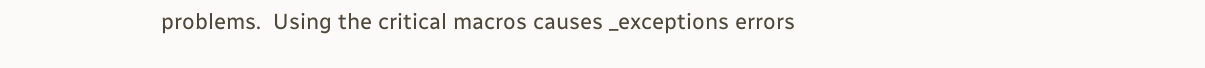problems.  Using the critical macros causes _exceptions errors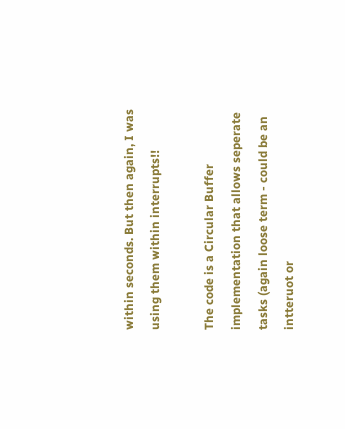within seconds. But then again, I was using them within interrupts!!

The code is a Circular Buffer implementation that allows seperate tasks (again loose term - could be an intteruot or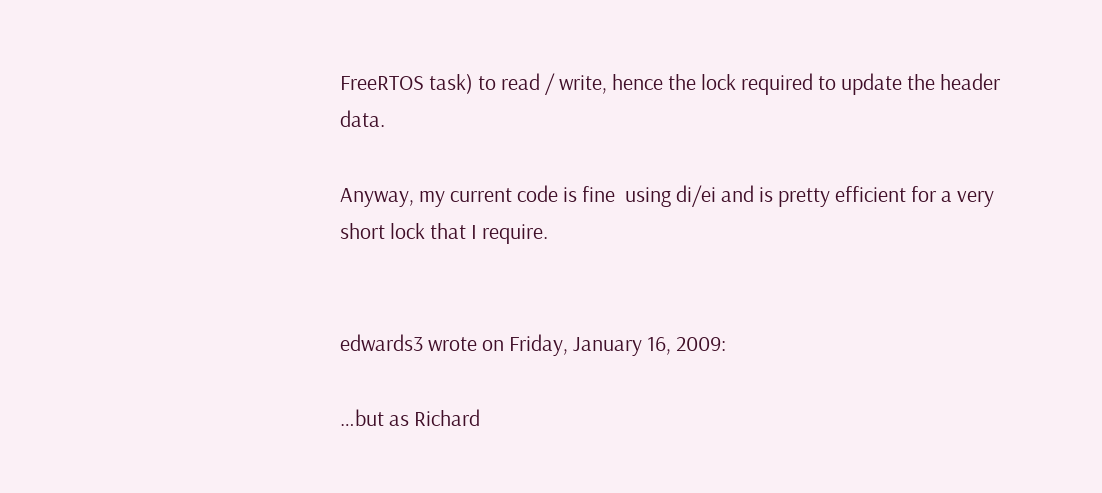FreeRTOS task) to read / write, hence the lock required to update the header data.

Anyway, my current code is fine  using di/ei and is pretty efficient for a very short lock that I require.


edwards3 wrote on Friday, January 16, 2009:

…but as Richard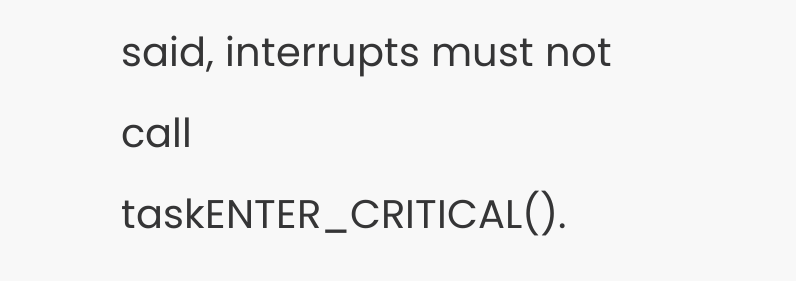said, interrupts must not call taskENTER_CRITICAL().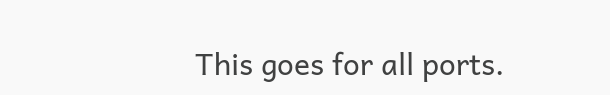This goes for all ports.